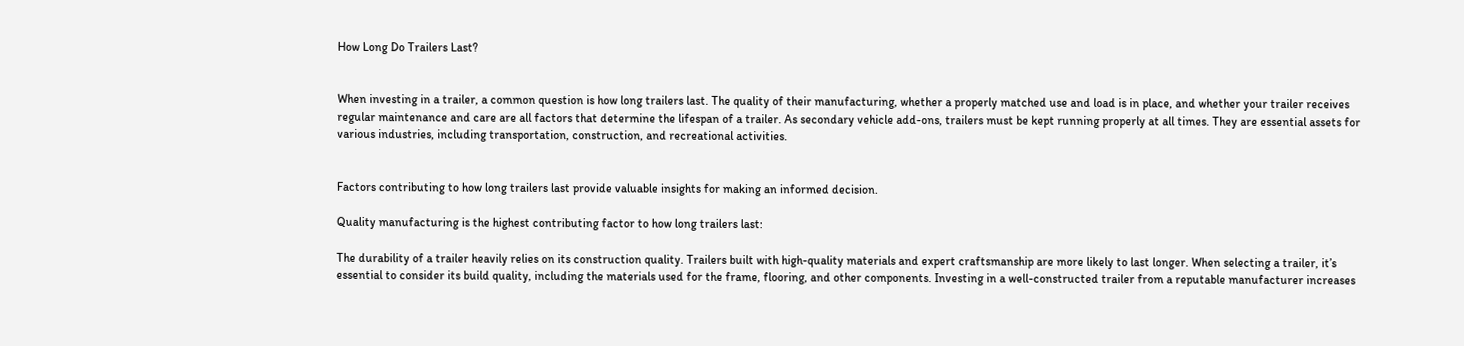How Long Do Trailers Last?


When investing in a trailer, a common question is how long trailers last. The quality of their manufacturing, whether a properly matched use and load is in place, and whether your trailer receives regular maintenance and care are all factors that determine the lifespan of a trailer. As secondary vehicle add-ons, trailers must be kept running properly at all times. They are essential assets for various industries, including transportation, construction, and recreational activities.


Factors contributing to how long trailers last provide valuable insights for making an informed decision.

Quality manufacturing is the highest contributing factor to how long trailers last:

The durability of a trailer heavily relies on its construction quality. Trailers built with high-quality materials and expert craftsmanship are more likely to last longer. When selecting a trailer, it’s essential to consider its build quality, including the materials used for the frame, flooring, and other components. Investing in a well-constructed trailer from a reputable manufacturer increases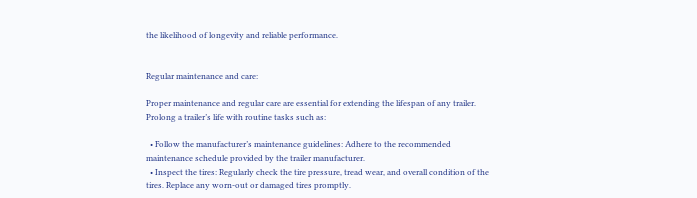the likelihood of longevity and reliable performance.


Regular maintenance and care:

Proper maintenance and regular care are essential for extending the lifespan of any trailer. Prolong a trailer’s life with routine tasks such as:

  • Follow the manufacturer’s maintenance guidelines: Adhere to the recommended maintenance schedule provided by the trailer manufacturer.
  • Inspect the tires: Regularly check the tire pressure, tread wear, and overall condition of the tires. Replace any worn-out or damaged tires promptly.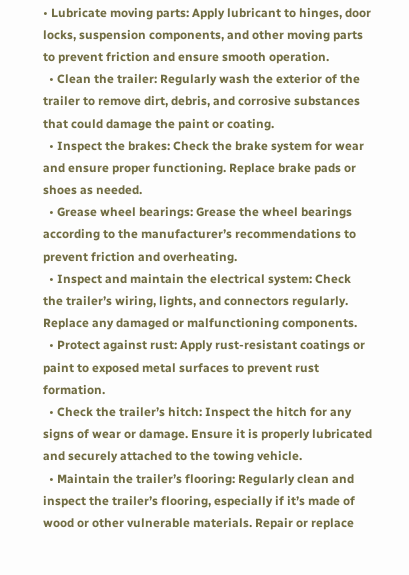• Lubricate moving parts: Apply lubricant to hinges, door locks, suspension components, and other moving parts to prevent friction and ensure smooth operation.
  • Clean the trailer: Regularly wash the exterior of the trailer to remove dirt, debris, and corrosive substances that could damage the paint or coating.
  • Inspect the brakes: Check the brake system for wear and ensure proper functioning. Replace brake pads or shoes as needed.
  • Grease wheel bearings: Grease the wheel bearings according to the manufacturer’s recommendations to prevent friction and overheating.
  • Inspect and maintain the electrical system: Check the trailer’s wiring, lights, and connectors regularly. Replace any damaged or malfunctioning components.
  • Protect against rust: Apply rust-resistant coatings or paint to exposed metal surfaces to prevent rust formation.
  • Check the trailer’s hitch: Inspect the hitch for any signs of wear or damage. Ensure it is properly lubricated and securely attached to the towing vehicle.
  • Maintain the trailer’s flooring: Regularly clean and inspect the trailer’s flooring, especially if it’s made of wood or other vulnerable materials. Repair or replace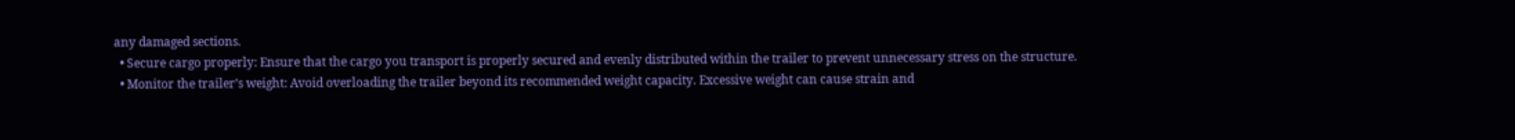any damaged sections.
  • Secure cargo properly: Ensure that the cargo you transport is properly secured and evenly distributed within the trailer to prevent unnecessary stress on the structure.
  • Monitor the trailer’s weight: Avoid overloading the trailer beyond its recommended weight capacity. Excessive weight can cause strain and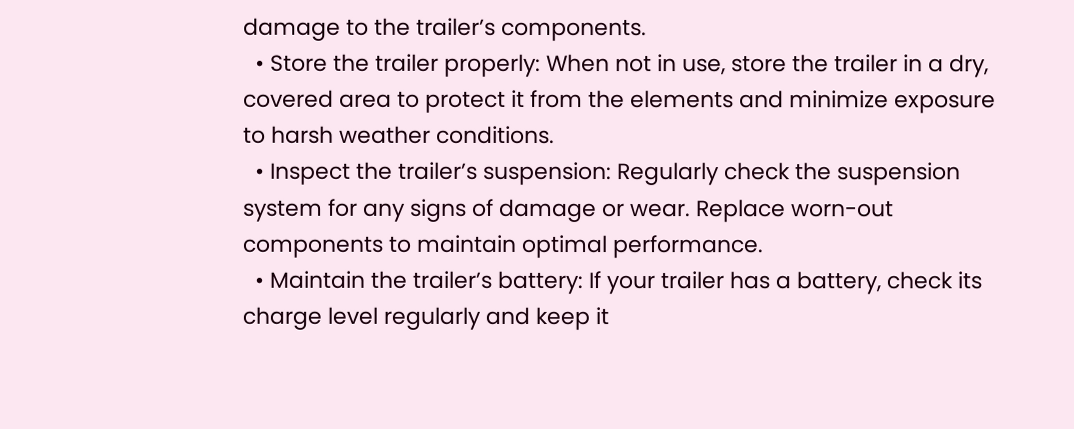damage to the trailer’s components.
  • Store the trailer properly: When not in use, store the trailer in a dry, covered area to protect it from the elements and minimize exposure to harsh weather conditions.
  • Inspect the trailer’s suspension: Regularly check the suspension system for any signs of damage or wear. Replace worn-out components to maintain optimal performance.
  • Maintain the trailer’s battery: If your trailer has a battery, check its charge level regularly and keep it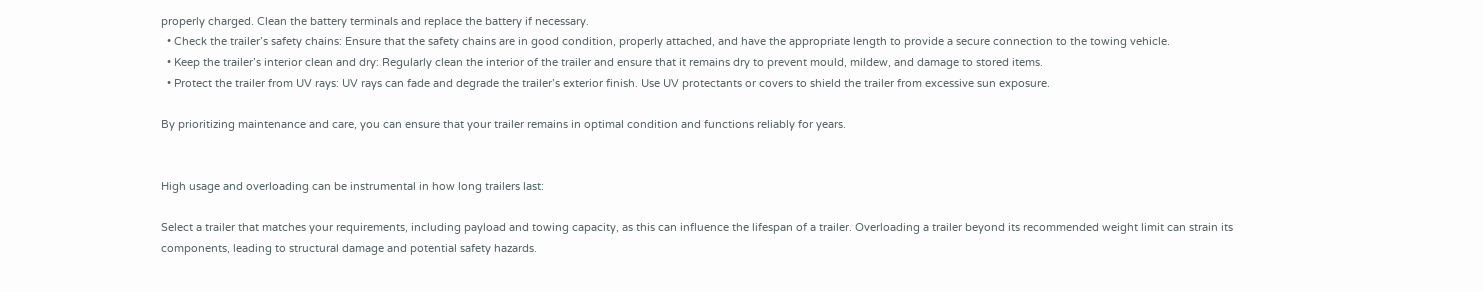properly charged. Clean the battery terminals and replace the battery if necessary.
  • Check the trailer’s safety chains: Ensure that the safety chains are in good condition, properly attached, and have the appropriate length to provide a secure connection to the towing vehicle.
  • Keep the trailer’s interior clean and dry: Regularly clean the interior of the trailer and ensure that it remains dry to prevent mould, mildew, and damage to stored items.
  • Protect the trailer from UV rays: UV rays can fade and degrade the trailer’s exterior finish. Use UV protectants or covers to shield the trailer from excessive sun exposure.

By prioritizing maintenance and care, you can ensure that your trailer remains in optimal condition and functions reliably for years.


High usage and overloading can be instrumental in how long trailers last:

Select a trailer that matches your requirements, including payload and towing capacity, as this can influence the lifespan of a trailer. Overloading a trailer beyond its recommended weight limit can strain its components, leading to structural damage and potential safety hazards.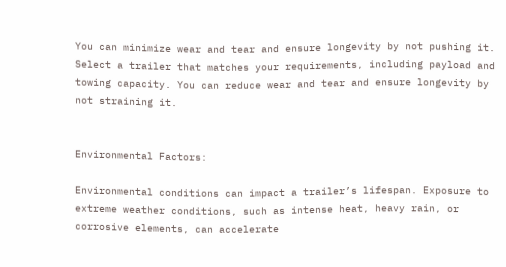You can minimize wear and tear and ensure longevity by not pushing it. Select a trailer that matches your requirements, including payload and towing capacity. You can reduce wear and tear and ensure longevity by not straining it.


Environmental Factors:

Environmental conditions can impact a trailer’s lifespan. Exposure to extreme weather conditions, such as intense heat, heavy rain, or corrosive elements, can accelerate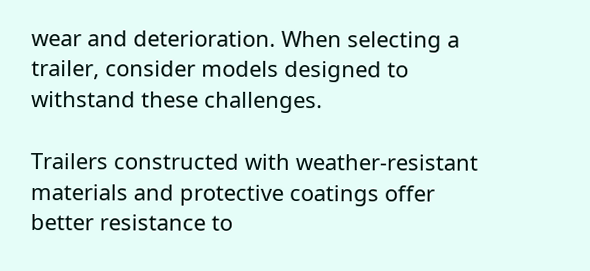wear and deterioration. When selecting a trailer, consider models designed to withstand these challenges.

Trailers constructed with weather-resistant materials and protective coatings offer better resistance to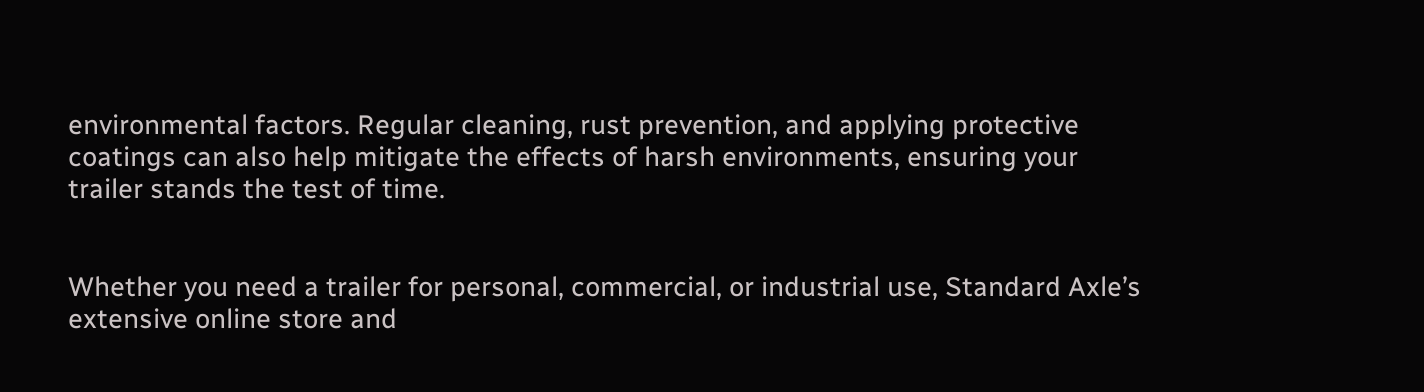environmental factors. Regular cleaning, rust prevention, and applying protective coatings can also help mitigate the effects of harsh environments, ensuring your trailer stands the test of time.


Whether you need a trailer for personal, commercial, or industrial use, Standard Axle’s extensive online store and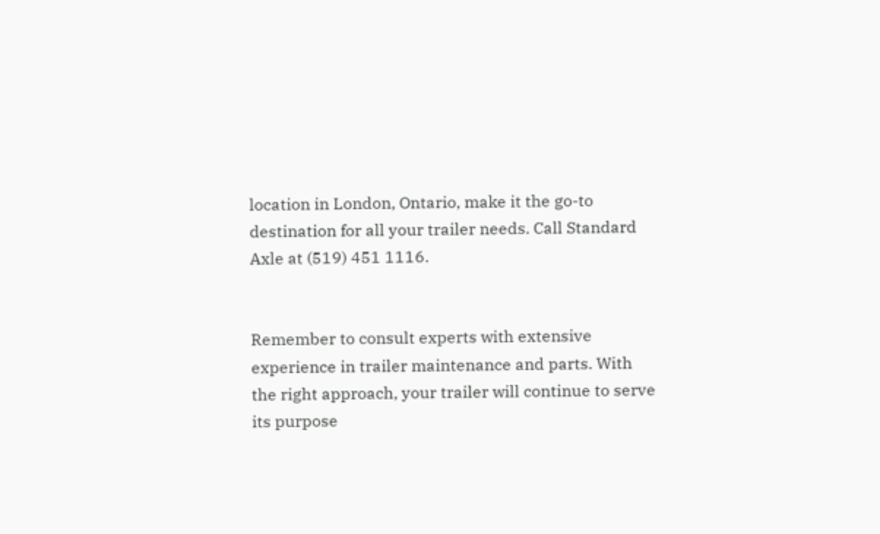location in London, Ontario, make it the go-to destination for all your trailer needs. Call Standard Axle at (519) 451 1116.


Remember to consult experts with extensive experience in trailer maintenance and parts. With the right approach, your trailer will continue to serve its purpose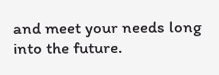and meet your needs long into the future.